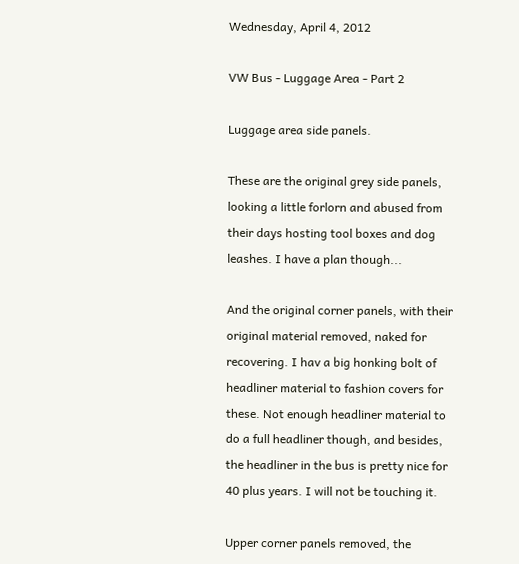Wednesday, April 4, 2012

VW Bus - Luggage Area - Part 2

Luggage area side panels.

These are the original grey side panels, looking a little forlorn and abused from their days hosting tool boxes and dog leashes. I have a plan though...

And the original corner panels, with their original material removed, naked for recovering. I hav a big honking bolt of headliner material to fashion covers for these. Not enough headliner material to do a full headliner though, and besides, the headliner in the bus is pretty nice for 40 plus years. I will not be touching it.

Upper corner panels removed, the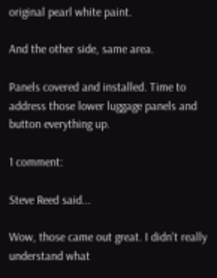original pearl white paint.

And the other side, same area.

Panels covered and installed. Time to address those lower luggage panels and button everything up.

1 comment:

Steve Reed said...

Wow, those came out great. I didn't really understand what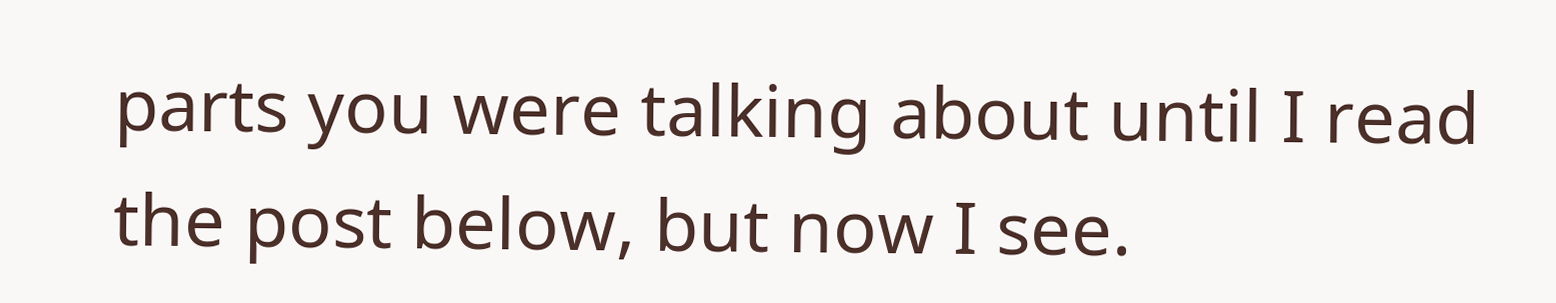parts you were talking about until I read the post below, but now I see.